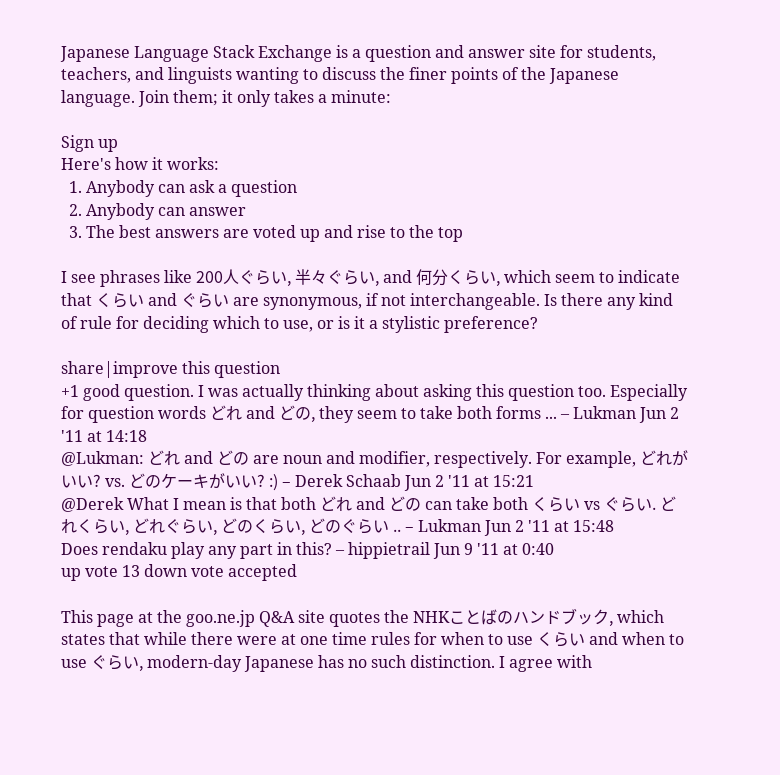Japanese Language Stack Exchange is a question and answer site for students, teachers, and linguists wanting to discuss the finer points of the Japanese language. Join them; it only takes a minute:

Sign up
Here's how it works:
  1. Anybody can ask a question
  2. Anybody can answer
  3. The best answers are voted up and rise to the top

I see phrases like 200人ぐらい, 半々ぐらい, and 何分くらい, which seem to indicate that くらい and ぐらい are synonymous, if not interchangeable. Is there any kind of rule for deciding which to use, or is it a stylistic preference?

share|improve this question
+1 good question. I was actually thinking about asking this question too. Especially for question words どれ and どの, they seem to take both forms ... – Lukman Jun 2 '11 at 14:18
@Lukman: どれ and どの are noun and modifier, respectively. For example, どれがいい? vs. どのケーキがいい? :) – Derek Schaab Jun 2 '11 at 15:21
@Derek What I mean is that both どれ and どの can take both くらい vs ぐらい. どれくらい, どれぐらい, どのくらい, どのぐらい .. – Lukman Jun 2 '11 at 15:48
Does rendaku play any part in this? – hippietrail Jun 9 '11 at 0:40
up vote 13 down vote accepted

This page at the goo.ne.jp Q&A site quotes the NHKことばのハンドブック, which states that while there were at one time rules for when to use くらい and when to use ぐらい, modern-day Japanese has no such distinction. I agree with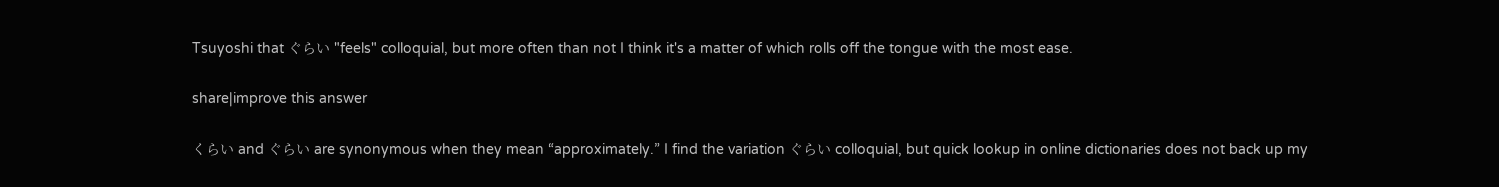Tsuyoshi that ぐらい "feels" colloquial, but more often than not I think it's a matter of which rolls off the tongue with the most ease.

share|improve this answer

くらい and ぐらい are synonymous when they mean “approximately.” I find the variation ぐらい colloquial, but quick lookup in online dictionaries does not back up my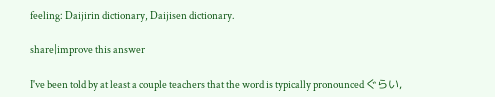feeling: Daijirin dictionary, Daijisen dictionary.

share|improve this answer

I've been told by at least a couple teachers that the word is typically pronounced ぐらい,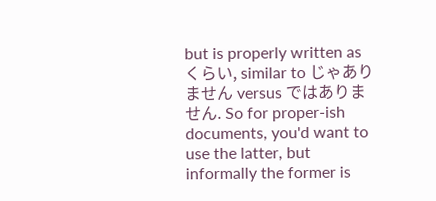but is properly written as くらい, similar to じゃありません versus ではありません. So for proper-ish documents, you'd want to use the latter, but informally the former is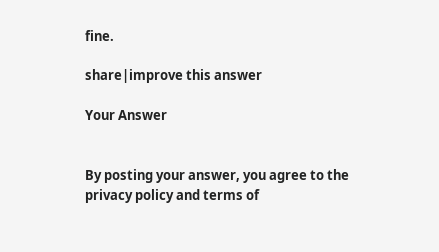fine.

share|improve this answer

Your Answer


By posting your answer, you agree to the privacy policy and terms of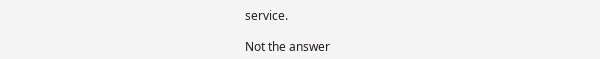service.

Not the answer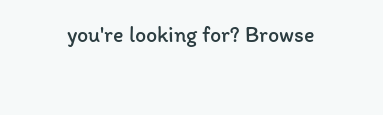you're looking for? Browse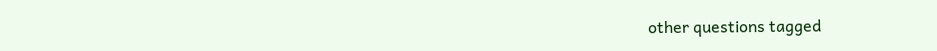other questions tagged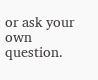or ask your own question.